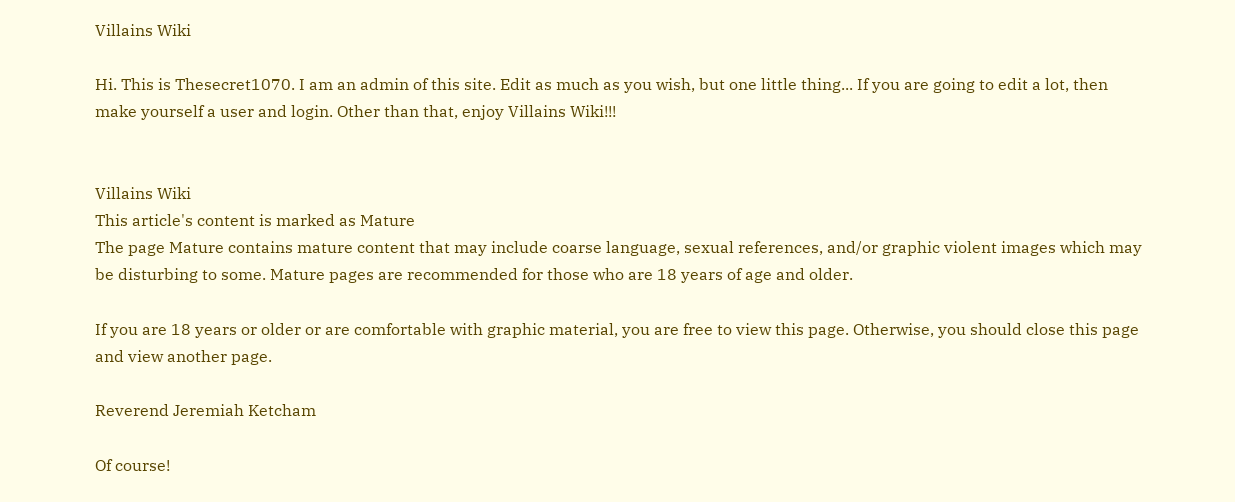Villains Wiki

Hi. This is Thesecret1070. I am an admin of this site. Edit as much as you wish, but one little thing... If you are going to edit a lot, then make yourself a user and login. Other than that, enjoy Villains Wiki!!!


Villains Wiki
This article's content is marked as Mature
The page Mature contains mature content that may include coarse language, sexual references, and/or graphic violent images which may be disturbing to some. Mature pages are recommended for those who are 18 years of age and older.

If you are 18 years or older or are comfortable with graphic material, you are free to view this page. Otherwise, you should close this page and view another page.

Reverend Jeremiah Ketcham

Of course!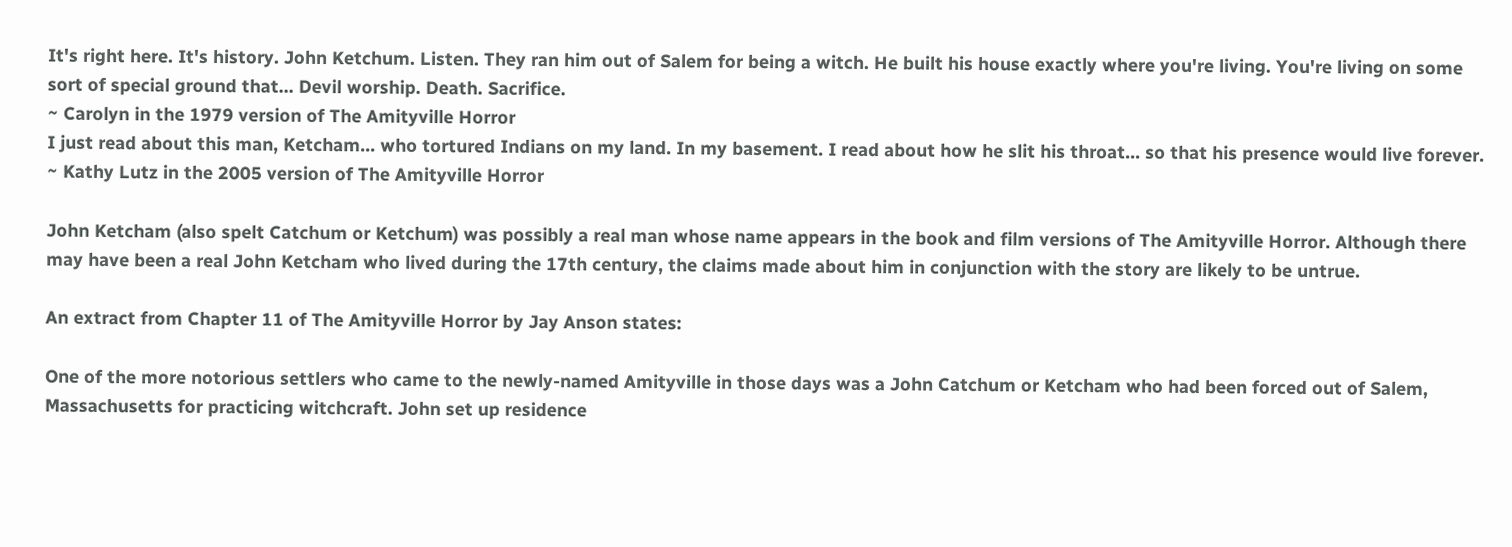It's right here. It's history. John Ketchum. Listen. They ran him out of Salem for being a witch. He built his house exactly where you're living. You're living on some sort of special ground that... Devil worship. Death. Sacrifice.
~ Carolyn in the 1979 version of The Amityville Horror
I just read about this man, Ketcham... who tortured Indians on my land. In my basement. I read about how he slit his throat... so that his presence would live forever.
~ Kathy Lutz in the 2005 version of The Amityville Horror

John Ketcham (also spelt Catchum or Ketchum) was possibly a real man whose name appears in the book and film versions of The Amityville Horror. Although there may have been a real John Ketcham who lived during the 17th century, the claims made about him in conjunction with the story are likely to be untrue.

An extract from Chapter 11 of The Amityville Horror by Jay Anson states:

One of the more notorious settlers who came to the newly-named Amityville in those days was a John Catchum or Ketcham who had been forced out of Salem, Massachusetts for practicing witchcraft. John set up residence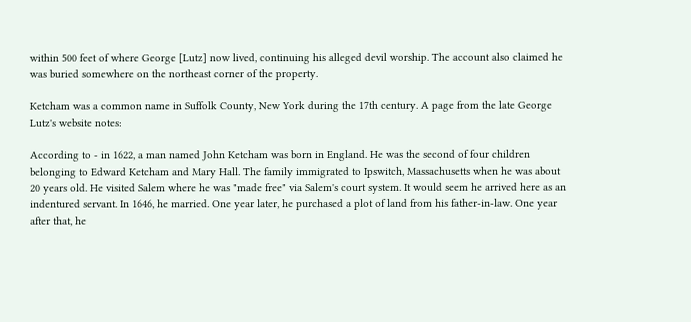within 500 feet of where George [Lutz] now lived, continuing his alleged devil worship. The account also claimed he was buried somewhere on the northeast corner of the property.

Ketcham was a common name in Suffolk County, New York during the 17th century. A page from the late George Lutz's website notes:

According to - in 1622, a man named John Ketcham was born in England. He was the second of four children belonging to Edward Ketcham and Mary Hall. The family immigrated to Ipswitch, Massachusetts when he was about 20 years old. He visited Salem where he was "made free" via Salem's court system. It would seem he arrived here as an indentured servant. In 1646, he married. One year later, he purchased a plot of land from his father-in-law. One year after that, he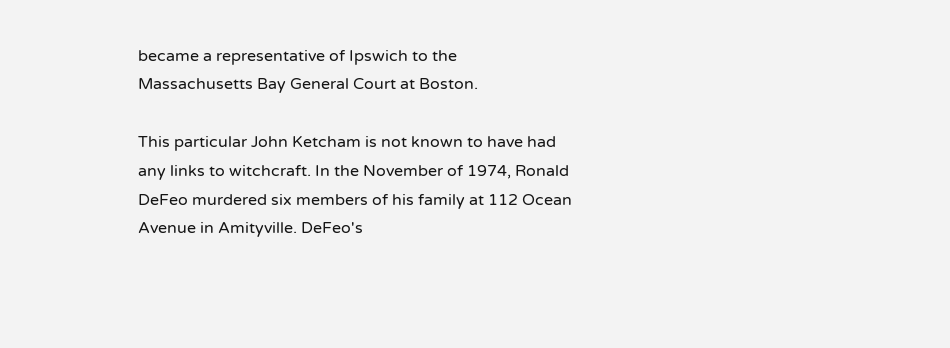became a representative of Ipswich to the Massachusetts Bay General Court at Boston.

This particular John Ketcham is not known to have had any links to witchcraft. In the November of 1974, Ronald DeFeo murdered six members of his family at 112 Ocean Avenue in Amityville. DeFeo's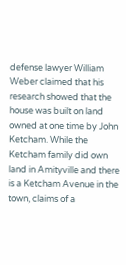defense lawyer William Weber claimed that his research showed that the house was built on land owned at one time by John Ketcham. While the Ketcham family did own land in Amityville and there is a Ketcham Avenue in the town, claims of a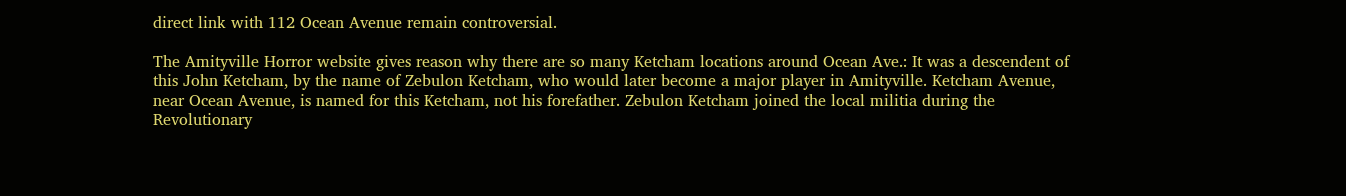direct link with 112 Ocean Avenue remain controversial.

The Amityville Horror website gives reason why there are so many Ketcham locations around Ocean Ave.: It was a descendent of this John Ketcham, by the name of Zebulon Ketcham, who would later become a major player in Amityville. Ketcham Avenue, near Ocean Avenue, is named for this Ketcham, not his forefather. Zebulon Ketcham joined the local militia during the Revolutionary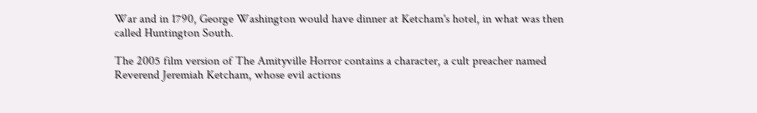War and in 1790, George Washington would have dinner at Ketcham's hotel, in what was then called Huntington South.

The 2005 film version of The Amityville Horror contains a character, a cult preacher named Reverend Jeremiah Ketcham, whose evil actions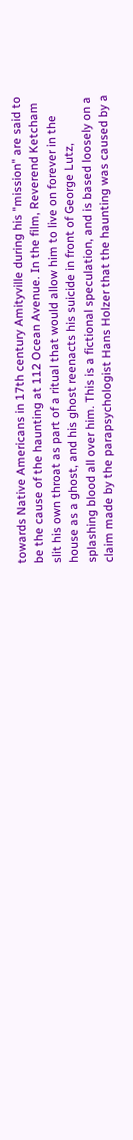towards Native Americans in 17th century Amityville during his "mission" are said to be the cause of the haunting at 112 Ocean Avenue. In the film, Reverend Ketcham slit his own throat as part of a ritual that would allow him to live on forever in the house as a ghost, and his ghost reenacts his suicide in front of George Lutz, splashing blood all over him. This is a fictional speculation, and is based loosely on a claim made by the parapsychologist Hans Holzer that the haunting was caused by a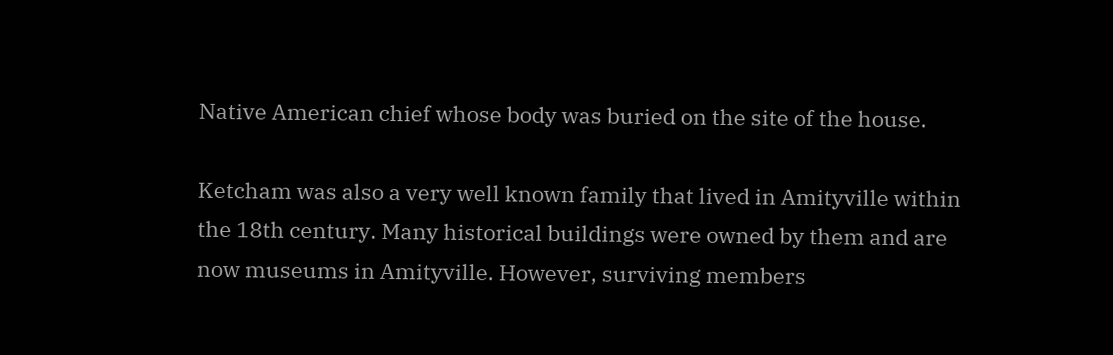Native American chief whose body was buried on the site of the house.

Ketcham was also a very well known family that lived in Amityville within the 18th century. Many historical buildings were owned by them and are now museums in Amityville. However, surviving members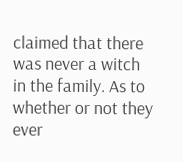claimed that there was never a witch in the family. As to whether or not they ever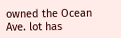owned the Ocean Ave. lot has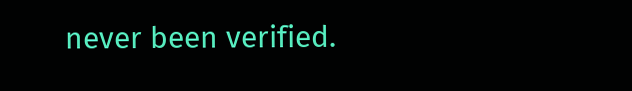never been verified.